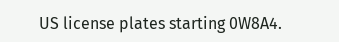US license plates starting 0W8A4.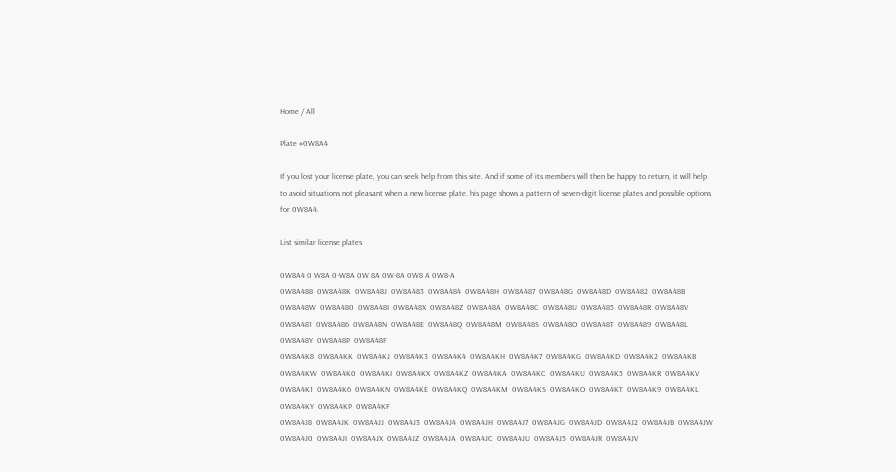Home / All

Plate #0W8A4

If you lost your license plate, you can seek help from this site. And if some of its members will then be happy to return, it will help to avoid situations not pleasant when a new license plate. his page shows a pattern of seven-digit license plates and possible options for 0W8A4.

List similar license plates

0W8A4 0 W8A 0-W8A 0W 8A 0W-8A 0W8 A 0W8-A
0W8A488  0W8A48K  0W8A48J  0W8A483  0W8A484  0W8A48H  0W8A487  0W8A48G  0W8A48D  0W8A482  0W8A48B  0W8A48W  0W8A480  0W8A48I  0W8A48X  0W8A48Z  0W8A48A  0W8A48C  0W8A48U  0W8A485  0W8A48R  0W8A48V  0W8A481  0W8A486  0W8A48N  0W8A48E  0W8A48Q  0W8A48M  0W8A48S  0W8A48O  0W8A48T  0W8A489  0W8A48L  0W8A48Y  0W8A48P  0W8A48F
0W8A4K8  0W8A4KK  0W8A4KJ  0W8A4K3  0W8A4K4  0W8A4KH  0W8A4K7  0W8A4KG  0W8A4KD  0W8A4K2  0W8A4KB  0W8A4KW  0W8A4K0  0W8A4KI  0W8A4KX  0W8A4KZ  0W8A4KA  0W8A4KC  0W8A4KU  0W8A4K5  0W8A4KR  0W8A4KV  0W8A4K1  0W8A4K6  0W8A4KN  0W8A4KE  0W8A4KQ  0W8A4KM  0W8A4KS  0W8A4KO  0W8A4KT  0W8A4K9  0W8A4KL  0W8A4KY  0W8A4KP  0W8A4KF
0W8A4J8  0W8A4JK  0W8A4JJ  0W8A4J3  0W8A4J4  0W8A4JH  0W8A4J7  0W8A4JG  0W8A4JD  0W8A4J2  0W8A4JB  0W8A4JW  0W8A4J0  0W8A4JI  0W8A4JX  0W8A4JZ  0W8A4JA  0W8A4JC  0W8A4JU  0W8A4J5  0W8A4JR  0W8A4JV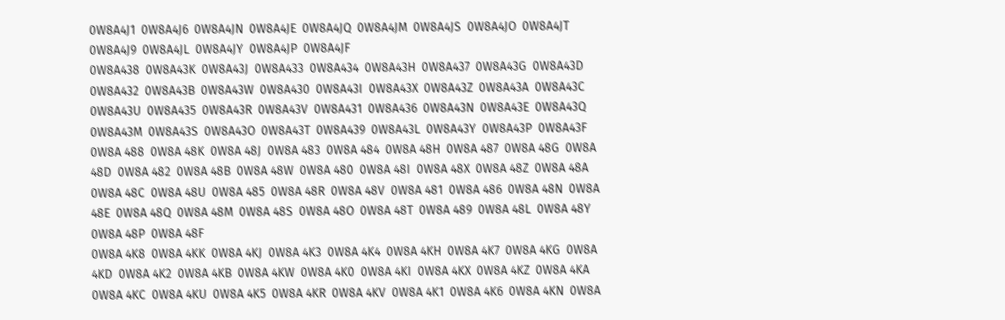0W8A4J1  0W8A4J6  0W8A4JN  0W8A4JE  0W8A4JQ  0W8A4JM  0W8A4JS  0W8A4JO  0W8A4JT  0W8A4J9  0W8A4JL  0W8A4JY  0W8A4JP  0W8A4JF
0W8A438  0W8A43K  0W8A43J  0W8A433  0W8A434  0W8A43H  0W8A437  0W8A43G  0W8A43D  0W8A432  0W8A43B  0W8A43W  0W8A430  0W8A43I  0W8A43X  0W8A43Z  0W8A43A  0W8A43C  0W8A43U  0W8A435  0W8A43R  0W8A43V  0W8A431  0W8A436  0W8A43N  0W8A43E  0W8A43Q  0W8A43M  0W8A43S  0W8A43O  0W8A43T  0W8A439  0W8A43L  0W8A43Y  0W8A43P  0W8A43F
0W8A 488  0W8A 48K  0W8A 48J  0W8A 483  0W8A 484  0W8A 48H  0W8A 487  0W8A 48G  0W8A 48D  0W8A 482  0W8A 48B  0W8A 48W  0W8A 480  0W8A 48I  0W8A 48X  0W8A 48Z  0W8A 48A  0W8A 48C  0W8A 48U  0W8A 485  0W8A 48R  0W8A 48V  0W8A 481  0W8A 486  0W8A 48N  0W8A 48E  0W8A 48Q  0W8A 48M  0W8A 48S  0W8A 48O  0W8A 48T  0W8A 489  0W8A 48L  0W8A 48Y  0W8A 48P  0W8A 48F
0W8A 4K8  0W8A 4KK  0W8A 4KJ  0W8A 4K3  0W8A 4K4  0W8A 4KH  0W8A 4K7  0W8A 4KG  0W8A 4KD  0W8A 4K2  0W8A 4KB  0W8A 4KW  0W8A 4K0  0W8A 4KI  0W8A 4KX  0W8A 4KZ  0W8A 4KA  0W8A 4KC  0W8A 4KU  0W8A 4K5  0W8A 4KR  0W8A 4KV  0W8A 4K1  0W8A 4K6  0W8A 4KN  0W8A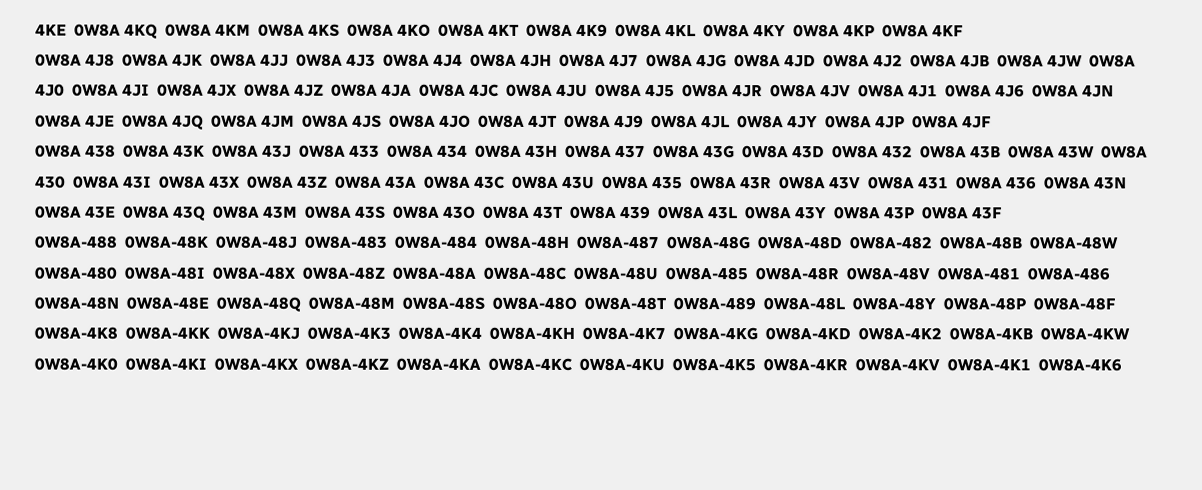4KE  0W8A 4KQ  0W8A 4KM  0W8A 4KS  0W8A 4KO  0W8A 4KT  0W8A 4K9  0W8A 4KL  0W8A 4KY  0W8A 4KP  0W8A 4KF
0W8A 4J8  0W8A 4JK  0W8A 4JJ  0W8A 4J3  0W8A 4J4  0W8A 4JH  0W8A 4J7  0W8A 4JG  0W8A 4JD  0W8A 4J2  0W8A 4JB  0W8A 4JW  0W8A 4J0  0W8A 4JI  0W8A 4JX  0W8A 4JZ  0W8A 4JA  0W8A 4JC  0W8A 4JU  0W8A 4J5  0W8A 4JR  0W8A 4JV  0W8A 4J1  0W8A 4J6  0W8A 4JN  0W8A 4JE  0W8A 4JQ  0W8A 4JM  0W8A 4JS  0W8A 4JO  0W8A 4JT  0W8A 4J9  0W8A 4JL  0W8A 4JY  0W8A 4JP  0W8A 4JF
0W8A 438  0W8A 43K  0W8A 43J  0W8A 433  0W8A 434  0W8A 43H  0W8A 437  0W8A 43G  0W8A 43D  0W8A 432  0W8A 43B  0W8A 43W  0W8A 430  0W8A 43I  0W8A 43X  0W8A 43Z  0W8A 43A  0W8A 43C  0W8A 43U  0W8A 435  0W8A 43R  0W8A 43V  0W8A 431  0W8A 436  0W8A 43N  0W8A 43E  0W8A 43Q  0W8A 43M  0W8A 43S  0W8A 43O  0W8A 43T  0W8A 439  0W8A 43L  0W8A 43Y  0W8A 43P  0W8A 43F
0W8A-488  0W8A-48K  0W8A-48J  0W8A-483  0W8A-484  0W8A-48H  0W8A-487  0W8A-48G  0W8A-48D  0W8A-482  0W8A-48B  0W8A-48W  0W8A-480  0W8A-48I  0W8A-48X  0W8A-48Z  0W8A-48A  0W8A-48C  0W8A-48U  0W8A-485  0W8A-48R  0W8A-48V  0W8A-481  0W8A-486  0W8A-48N  0W8A-48E  0W8A-48Q  0W8A-48M  0W8A-48S  0W8A-48O  0W8A-48T  0W8A-489  0W8A-48L  0W8A-48Y  0W8A-48P  0W8A-48F
0W8A-4K8  0W8A-4KK  0W8A-4KJ  0W8A-4K3  0W8A-4K4  0W8A-4KH  0W8A-4K7  0W8A-4KG  0W8A-4KD  0W8A-4K2  0W8A-4KB  0W8A-4KW  0W8A-4K0  0W8A-4KI  0W8A-4KX  0W8A-4KZ  0W8A-4KA  0W8A-4KC  0W8A-4KU  0W8A-4K5  0W8A-4KR  0W8A-4KV  0W8A-4K1  0W8A-4K6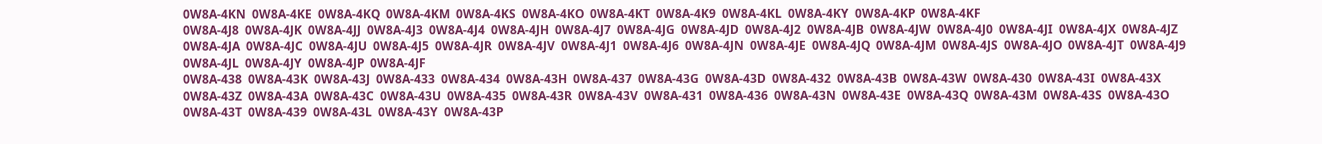0W8A-4KN  0W8A-4KE  0W8A-4KQ  0W8A-4KM  0W8A-4KS  0W8A-4KO  0W8A-4KT  0W8A-4K9  0W8A-4KL  0W8A-4KY  0W8A-4KP  0W8A-4KF
0W8A-4J8  0W8A-4JK  0W8A-4JJ  0W8A-4J3  0W8A-4J4  0W8A-4JH  0W8A-4J7  0W8A-4JG  0W8A-4JD  0W8A-4J2  0W8A-4JB  0W8A-4JW  0W8A-4J0  0W8A-4JI  0W8A-4JX  0W8A-4JZ  0W8A-4JA  0W8A-4JC  0W8A-4JU  0W8A-4J5  0W8A-4JR  0W8A-4JV  0W8A-4J1  0W8A-4J6  0W8A-4JN  0W8A-4JE  0W8A-4JQ  0W8A-4JM  0W8A-4JS  0W8A-4JO  0W8A-4JT  0W8A-4J9  0W8A-4JL  0W8A-4JY  0W8A-4JP  0W8A-4JF
0W8A-438  0W8A-43K  0W8A-43J  0W8A-433  0W8A-434  0W8A-43H  0W8A-437  0W8A-43G  0W8A-43D  0W8A-432  0W8A-43B  0W8A-43W  0W8A-430  0W8A-43I  0W8A-43X  0W8A-43Z  0W8A-43A  0W8A-43C  0W8A-43U  0W8A-435  0W8A-43R  0W8A-43V  0W8A-431  0W8A-436  0W8A-43N  0W8A-43E  0W8A-43Q  0W8A-43M  0W8A-43S  0W8A-43O  0W8A-43T  0W8A-439  0W8A-43L  0W8A-43Y  0W8A-43P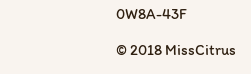0W8A-43F

© 2018 MissCitrus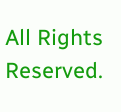All Rights Reserved.